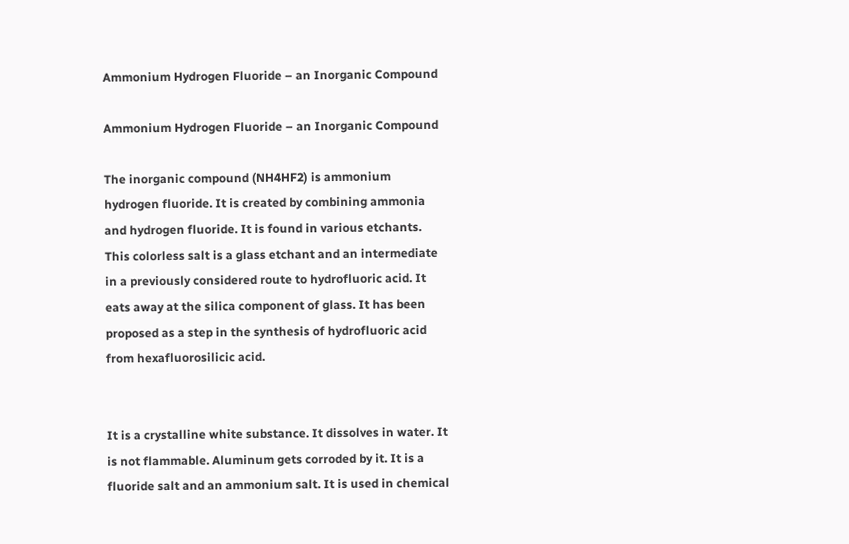Ammonium Hydrogen Fluoride – an Inorganic Compound

Ammonium Hydrogen Fluoride – an Inorganic Compound

The inorganic compound (NH4HF2) is ammonium hydrogen fluoride. It is created by combining ammonia and hydrogen fluoride. It is found in various etchants. This colorless salt is a glass etchant and an intermediate in a previously considered route to hydrofluoric acid. It eats away at the silica component of glass. It has been proposed as a step in the synthesis of hydrofluoric acid from hexafluorosilicic acid.


It is a crystalline white substance. It dissolves in water. It is not flammable. Aluminum gets corroded by it. It is a fluoride salt and an ammonium salt. It is used in chemical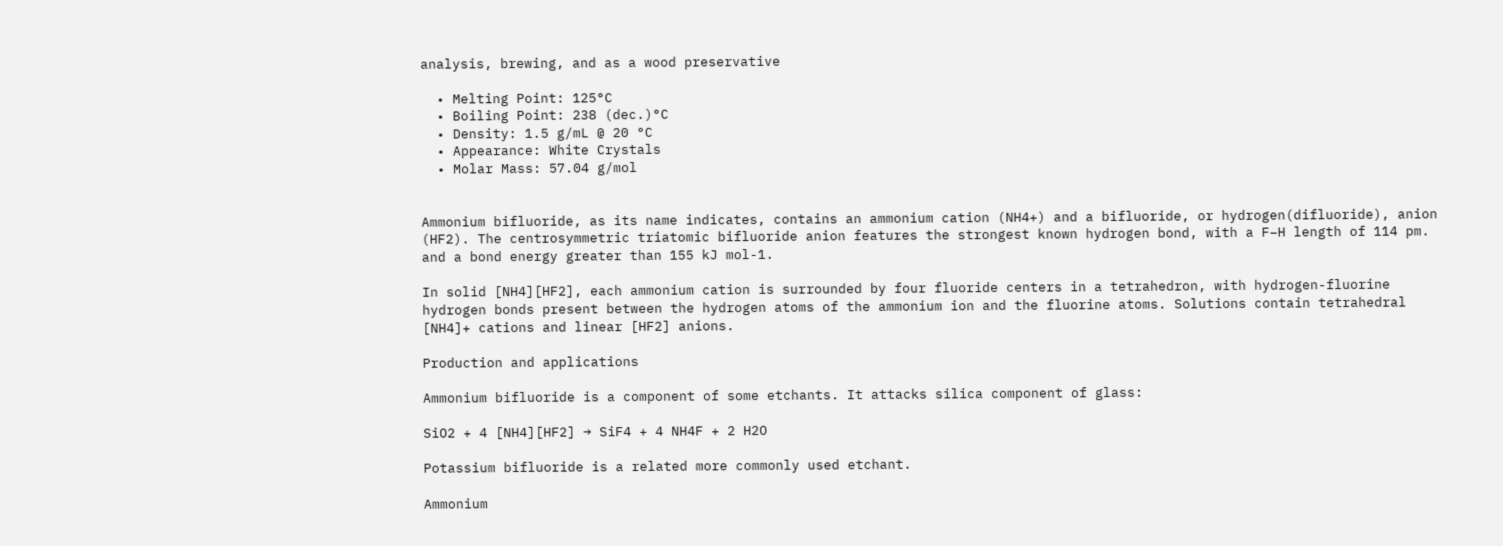analysis, brewing, and as a wood preservative

  • Melting Point: 125°C
  • Boiling Point: 238 (dec.)°C
  • Density: 1.5 g/mL @ 20 °C
  • Appearance: White Crystals
  • Molar Mass: 57.04 g/mol


Ammonium bifluoride, as its name indicates, contains an ammonium cation (NH4+) and a bifluoride, or hydrogen(difluoride), anion (HF2). The centrosymmetric triatomic bifluoride anion features the strongest known hydrogen bond, with a F−H length of 114 pm. and a bond energy greater than 155 kJ mol-1.

In solid [NH4][HF2], each ammonium cation is surrounded by four fluoride centers in a tetrahedron, with hydrogen-fluorine hydrogen bonds present between the hydrogen atoms of the ammonium ion and the fluorine atoms. Solutions contain tetrahedral [NH4]+ cations and linear [HF2] anions.

Production and applications

Ammonium bifluoride is a component of some etchants. It attacks silica component of glass:

SiO2 + 4 [NH4][HF2] → SiF4 + 4 NH4F + 2 H2O

Potassium bifluoride is a related more commonly used etchant.

Ammonium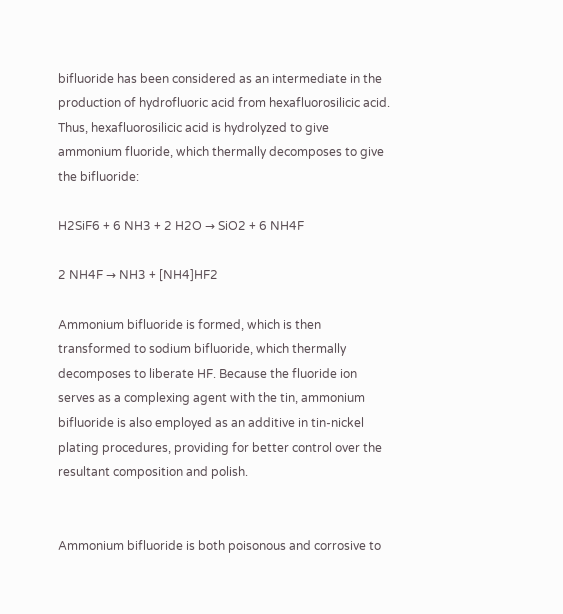bifluoride has been considered as an intermediate in the production of hydrofluoric acid from hexafluorosilicic acid. Thus, hexafluorosilicic acid is hydrolyzed to give ammonium fluoride, which thermally decomposes to give the bifluoride:

H2SiF6 + 6 NH3 + 2 H2O → SiO2 + 6 NH4F

2 NH4F → NH3 + [NH4]HF2

Ammonium bifluoride is formed, which is then transformed to sodium bifluoride, which thermally decomposes to liberate HF. Because the fluoride ion serves as a complexing agent with the tin, ammonium bifluoride is also employed as an additive in tin-nickel plating procedures, providing for better control over the resultant composition and polish.


Ammonium bifluoride is both poisonous and corrosive to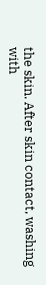the skin. After skin contact, washing with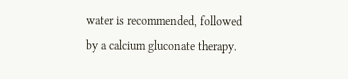water is recommended, followed by a calcium gluconate therapy.